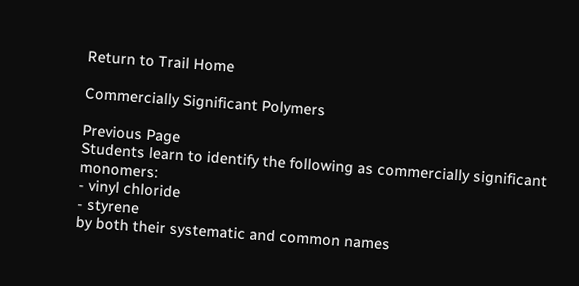Return to Trail Home

Commercially Significant Polymers

Previous Page
Students learn to identify the following as commercially significant monomers:
- vinyl chloride
- styrene
by both their systematic and common names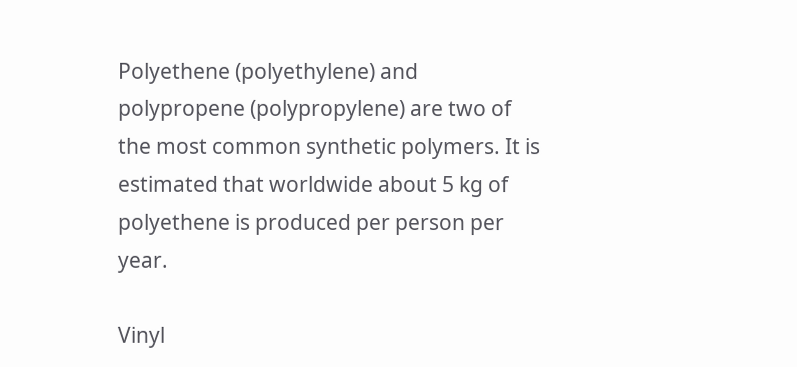Polyethene (polyethylene) and polypropene (polypropylene) are two of the most common synthetic polymers. It is estimated that worldwide about 5 kg of polyethene is produced per person per year.

Vinyl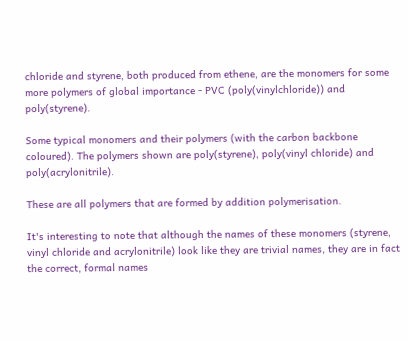chloride and styrene, both produced from ethene, are the monomers for some more polymers of global importance - PVC (poly(vinylchloride)) and poly(styrene).

Some typical monomers and their polymers (with the carbon backbone coloured). The polymers shown are poly(styrene), poly(vinyl chloride) and poly(acrylonitrile).

These are all polymers that are formed by addition polymerisation.

It's interesting to note that although the names of these monomers (styrene, vinyl chloride and acrylonitrile) look like they are trivial names, they are in fact the correct, formal names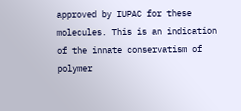approved by IUPAC for these molecules. This is an indication of the innate conservatism of polymer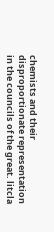chemists and their disproportionate representation in the councils of the great. litcla